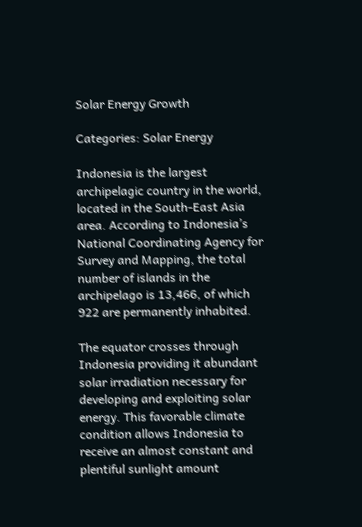Solar Energy Growth

Categories: Solar Energy

Indonesia is the largest archipelagic country in the world, located in the South-East Asia area. According to Indonesia’s National Coordinating Agency for Survey and Mapping, the total number of islands in the archipelago is 13,466, of which 922 are permanently inhabited.

The equator crosses through Indonesia providing it abundant solar irradiation necessary for developing and exploiting solar energy. This favorable climate condition allows Indonesia to receive an almost constant and plentiful sunlight amount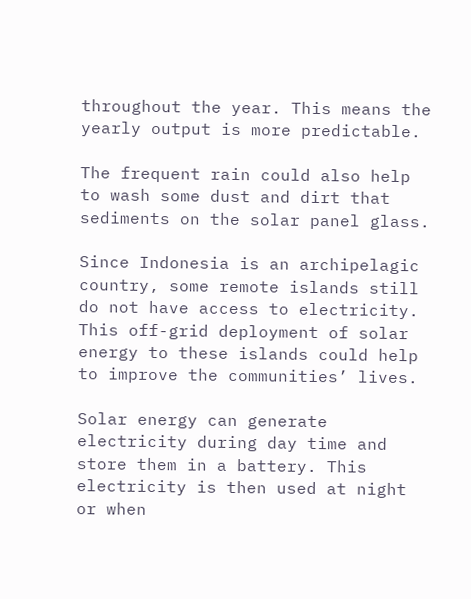throughout the year. This means the yearly output is more predictable.

The frequent rain could also help to wash some dust and dirt that sediments on the solar panel glass.

Since Indonesia is an archipelagic country, some remote islands still do not have access to electricity. This off-grid deployment of solar energy to these islands could help to improve the communities’ lives.

Solar energy can generate electricity during day time and store them in a battery. This electricity is then used at night or when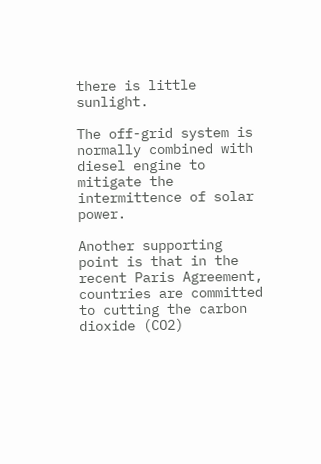there is little sunlight.

The off-grid system is normally combined with diesel engine to mitigate the intermittence of solar power.

Another supporting point is that in the recent Paris Agreement, countries are committed to cutting the carbon dioxide (CO2)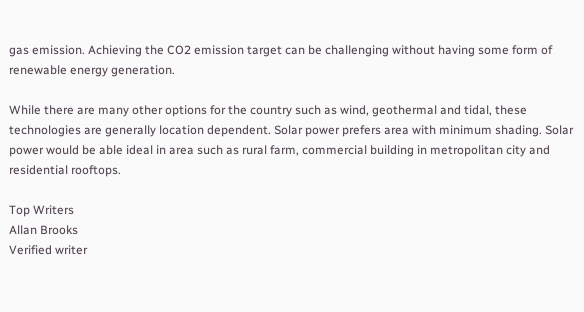gas emission. Achieving the CO2 emission target can be challenging without having some form of renewable energy generation.

While there are many other options for the country such as wind, geothermal and tidal, these technologies are generally location dependent. Solar power prefers area with minimum shading. Solar power would be able ideal in area such as rural farm, commercial building in metropolitan city and residential rooftops.

Top Writers
Allan Brooks
Verified writer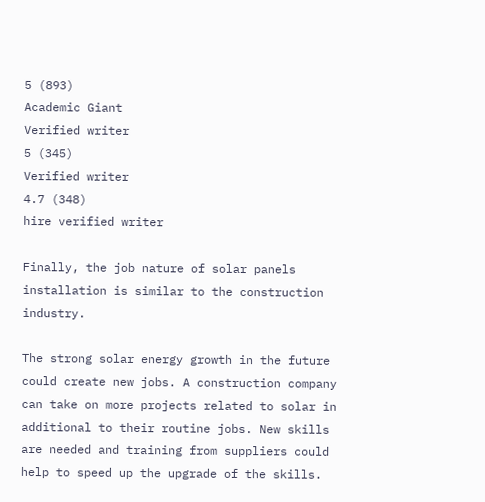5 (893)
Academic Giant
Verified writer
5 (345)
Verified writer
4.7 (348)
hire verified writer

Finally, the job nature of solar panels installation is similar to the construction industry.

The strong solar energy growth in the future could create new jobs. A construction company can take on more projects related to solar in additional to their routine jobs. New skills are needed and training from suppliers could help to speed up the upgrade of the skills.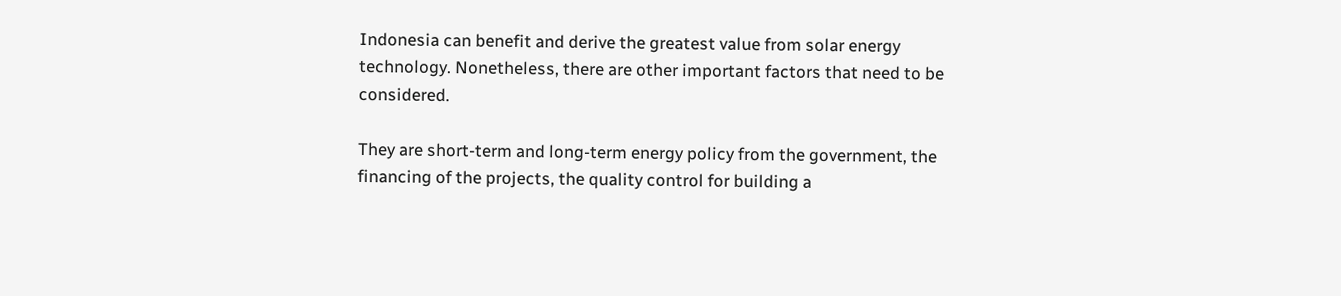Indonesia can benefit and derive the greatest value from solar energy technology. Nonetheless, there are other important factors that need to be considered.

They are short-term and long-term energy policy from the government, the financing of the projects, the quality control for building a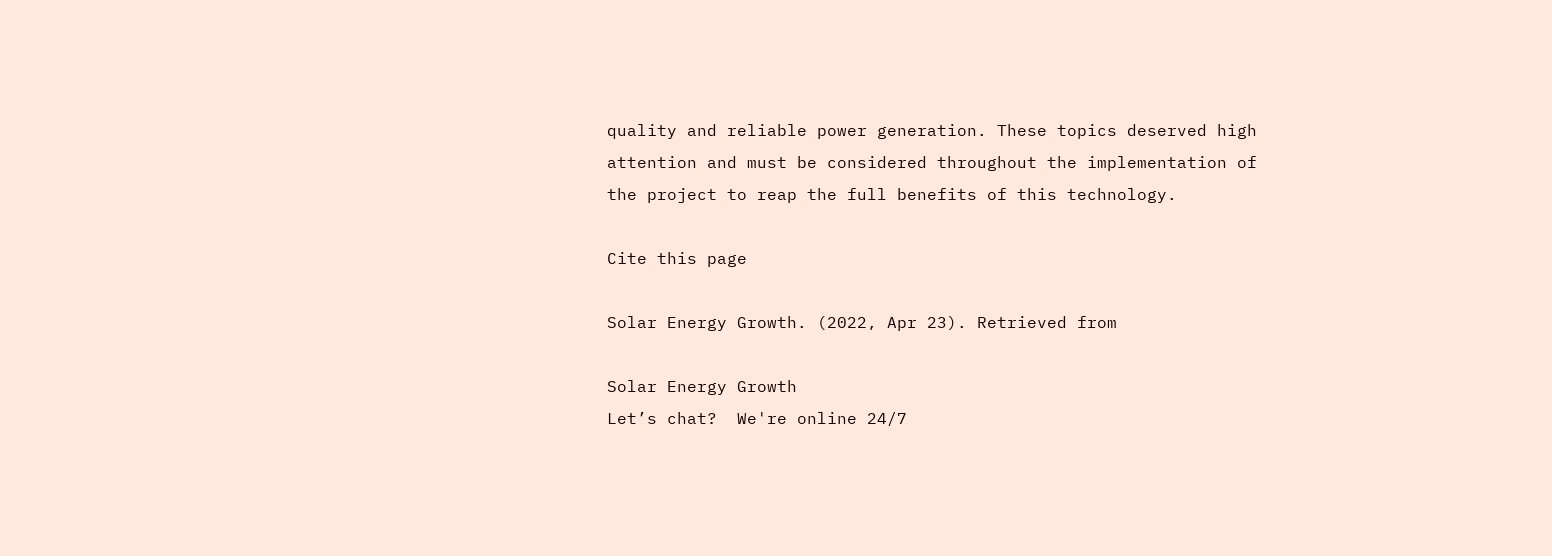quality and reliable power generation. These topics deserved high attention and must be considered throughout the implementation of the project to reap the full benefits of this technology.

Cite this page

Solar Energy Growth. (2022, Apr 23). Retrieved from

Solar Energy Growth
Let’s chat?  We're online 24/7